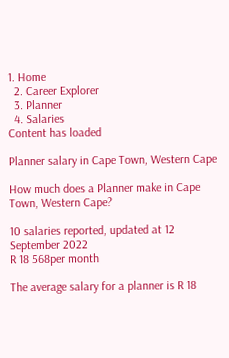1. Home
  2. Career Explorer
  3. Planner
  4. Salaries
Content has loaded

Planner salary in Cape Town, Western Cape

How much does a Planner make in Cape Town, Western Cape?

10 salaries reported, updated at 12 September 2022
R 18 568per month

The average salary for a planner is R 18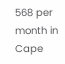568 per month in Cape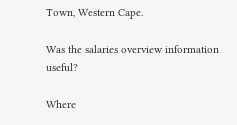Town, Western Cape.

Was the salaries overview information useful?

Where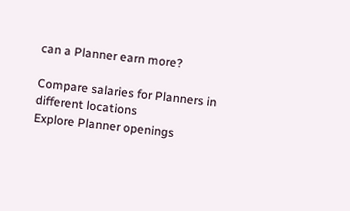can a Planner earn more?

Compare salaries for Planners in different locations
Explore Planner openings